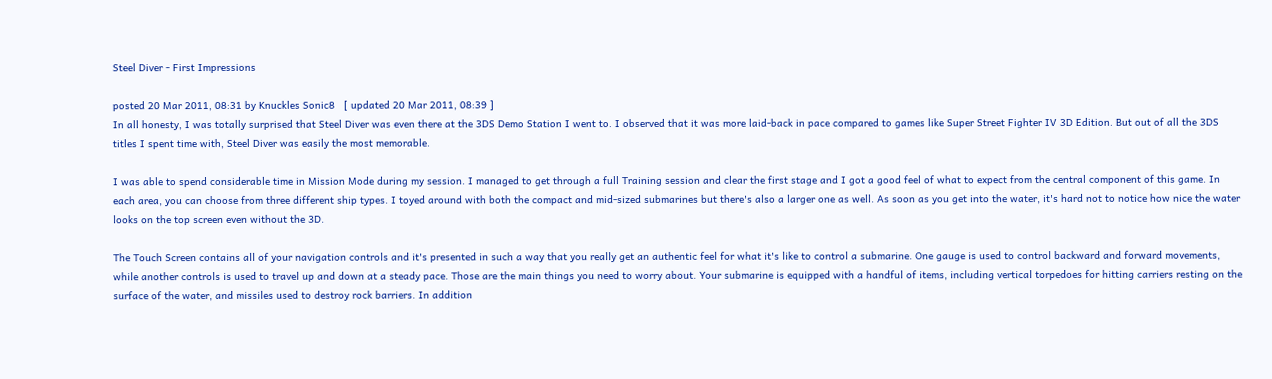Steel Diver - First Impressions

posted 20 Mar 2011, 08:31 by Knuckles Sonic8   [ updated 20 Mar 2011, 08:39 ]
In all honesty, I was totally surprised that Steel Diver was even there at the 3DS Demo Station I went to. I observed that it was more laid-back in pace compared to games like Super Street Fighter IV 3D Edition. But out of all the 3DS titles I spent time with, Steel Diver was easily the most memorable.

I was able to spend considerable time in Mission Mode during my session. I managed to get through a full Training session and clear the first stage and I got a good feel of what to expect from the central component of this game. In each area, you can choose from three different ship types. I toyed around with both the compact and mid-sized submarines but there's also a larger one as well. As soon as you get into the water, it's hard not to notice how nice the water looks on the top screen even without the 3D.

The Touch Screen contains all of your navigation controls and it's presented in such a way that you really get an authentic feel for what it's like to control a submarine. One gauge is used to control backward and forward movements, while another controls is used to travel up and down at a steady pace. Those are the main things you need to worry about. Your submarine is equipped with a handful of items, including vertical torpedoes for hitting carriers resting on the surface of the water, and missiles used to destroy rock barriers. In addition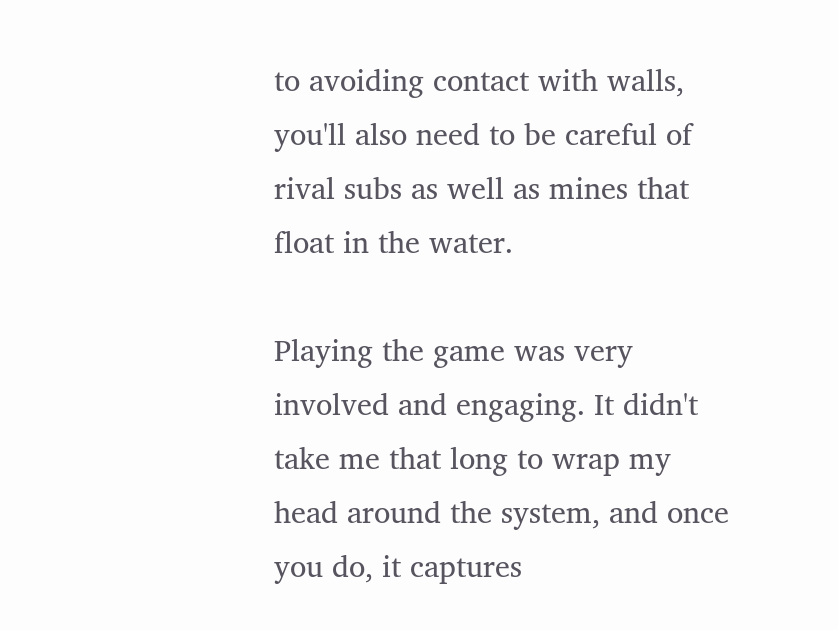to avoiding contact with walls, you'll also need to be careful of rival subs as well as mines that float in the water.

Playing the game was very involved and engaging. It didn't take me that long to wrap my head around the system, and once you do, it captures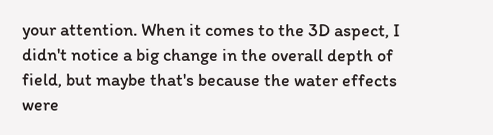your attention. When it comes to the 3D aspect, I didn't notice a big change in the overall depth of field, but maybe that's because the water effects were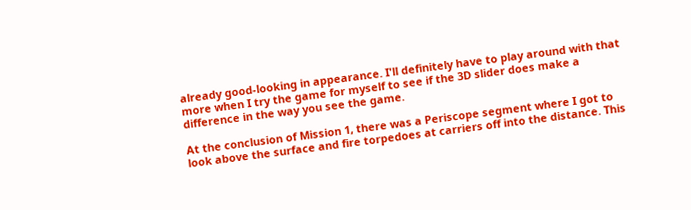already good-looking in appearance. I'll definitely have to play around with that more when I try the game for myself to see if the 3D slider does make a difference in the way you see the game.

At the conclusion of Mission 1, there was a Periscope segment where I got to look above the surface and fire torpedoes at carriers off into the distance. This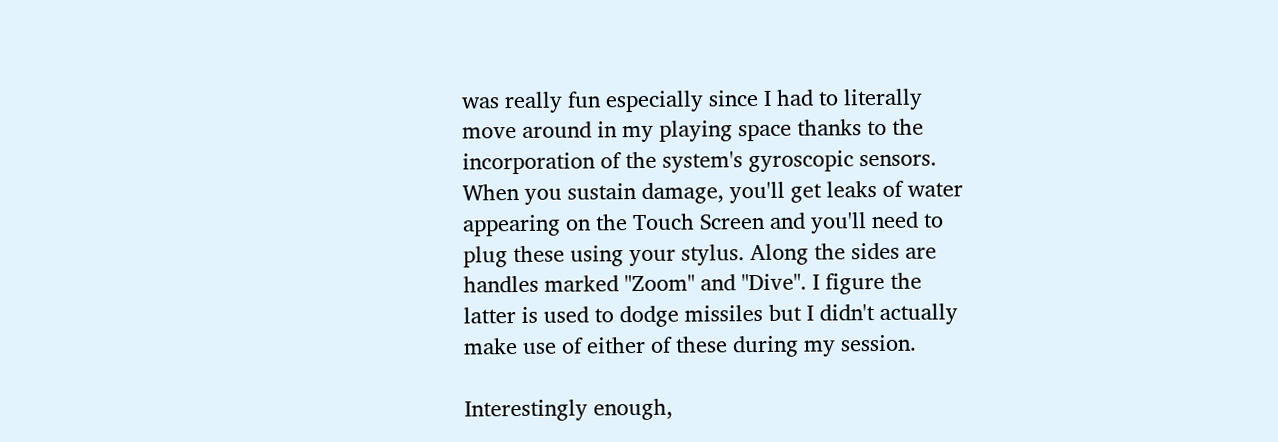was really fun especially since I had to literally move around in my playing space thanks to the incorporation of the system's gyroscopic sensors. When you sustain damage, you'll get leaks of water appearing on the Touch Screen and you'll need to plug these using your stylus. Along the sides are handles marked "Zoom" and "Dive". I figure the latter is used to dodge missiles but I didn't actually make use of either of these during my session.

Interestingly enough,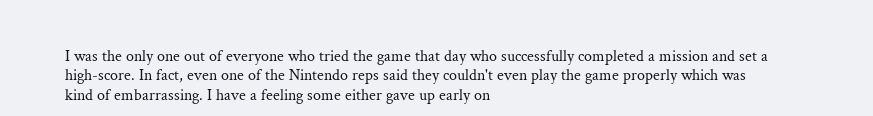I was the only one out of everyone who tried the game that day who successfully completed a mission and set a high-score. In fact, even one of the Nintendo reps said they couldn't even play the game properly which was kind of embarrassing. I have a feeling some either gave up early on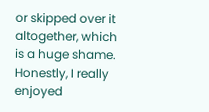or skipped over it altogether, which is a huge shame. Honestly, I really enjoyed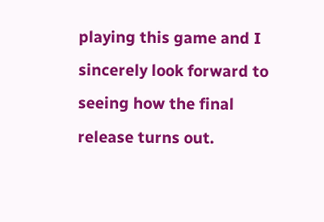playing this game and I sincerely look forward to seeing how the final release turns out.